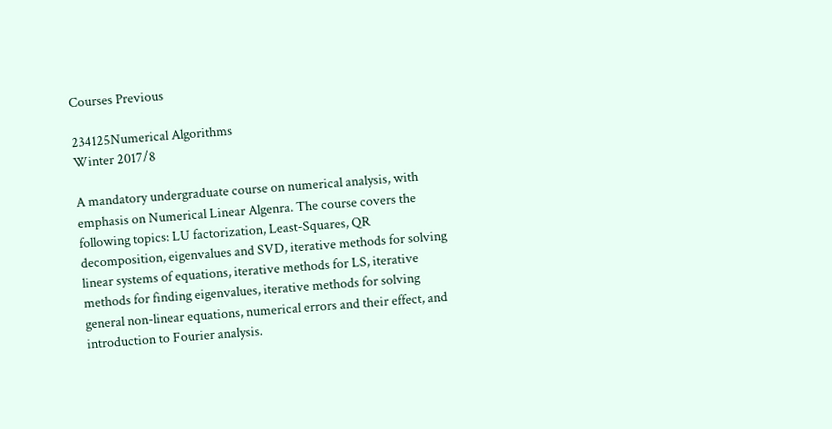Courses Previous

234125Numerical Algorithms
Winter 2017/8

A mandatory undergraduate course on numerical analysis, with emphasis on Numerical Linear Algenra. The course covers the following topics: LU factorization, Least-Squares, QR decomposition, eigenvalues and SVD, iterative methods for solving linear systems of equations, iterative methods for LS, iterative methods for finding eigenvalues, iterative methods for solving general non-linear equations, numerical errors and their effect, and introduction to Fourier analysis.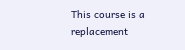This course is a replacement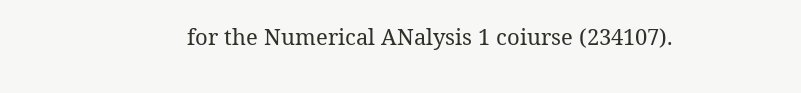for the Numerical ANalysis 1 coiurse (234107).